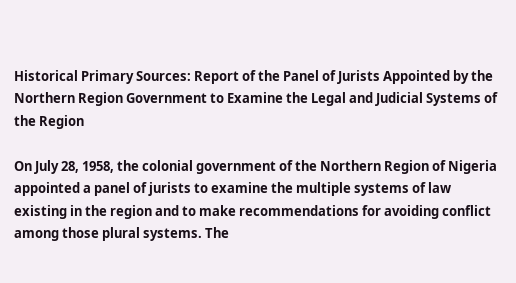Historical Primary Sources: Report of the Panel of Jurists Appointed by the Northern Region Government to Examine the Legal and Judicial Systems of the Region

On July 28, 1958, the colonial government of the Northern Region of Nigeria appointed a panel of jurists to examine the multiple systems of law existing in the region and to make recommendations for avoiding conflict among those plural systems. The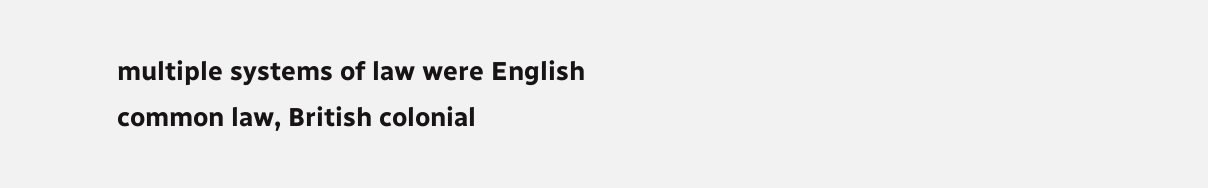multiple systems of law were English common law, British colonial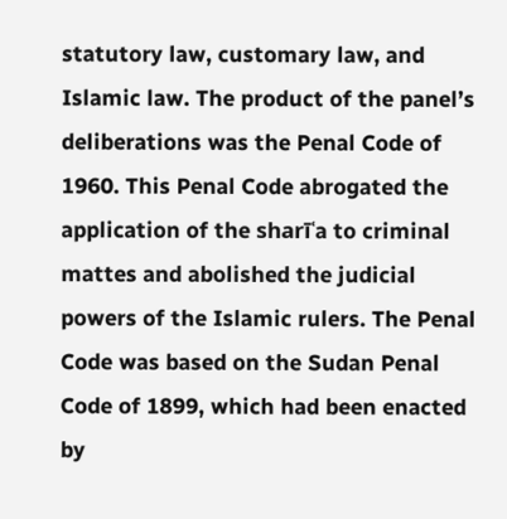statutory law, customary law, and Islamic law. The product of the panel’s deliberations was the Penal Code of 1960. This Penal Code abrogated the application of the sharīʿa to criminal mattes and abolished the judicial powers of the Islamic rulers. The Penal Code was based on the Sudan Penal Code of 1899, which had been enacted by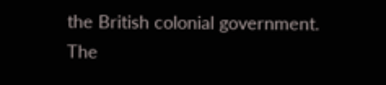the British colonial government. The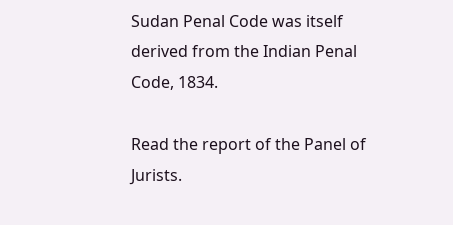Sudan Penal Code was itself derived from the Indian Penal Code, 1834.

Read the report of the Panel of Jurists.